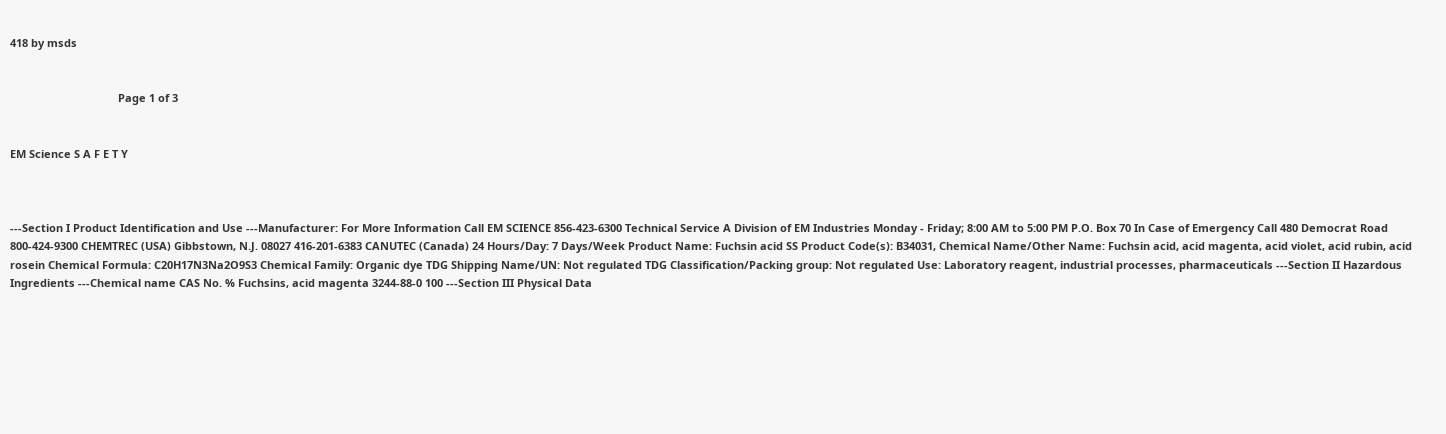418 by msds


                                    Page 1 of 3


EM Science S A F E T Y



---Section I Product Identification and Use ---Manufacturer: For More Information Call EM SCIENCE 856-423-6300 Technical Service A Division of EM Industries Monday - Friday; 8:00 AM to 5:00 PM P.O. Box 70 In Case of Emergency Call 480 Democrat Road 800-424-9300 CHEMTREC (USA) Gibbstown, N.J. 08027 416-201-6383 CANUTEC (Canada) 24 Hours/Day: 7 Days/Week Product Name: Fuchsin acid SS Product Code(s): B34031, Chemical Name/Other Name: Fuchsin acid, acid magenta, acid violet, acid rubin, acid rosein Chemical Formula: C20H17N3Na2O9S3 Chemical Family: Organic dye TDG Shipping Name/UN: Not regulated TDG Classification/Packing group: Not regulated Use: Laboratory reagent, industrial processes, pharmaceuticals ---Section II Hazardous Ingredients ---Chemical name CAS No. % Fuchsins, acid magenta 3244-88-0 100 ---Section III Physical Data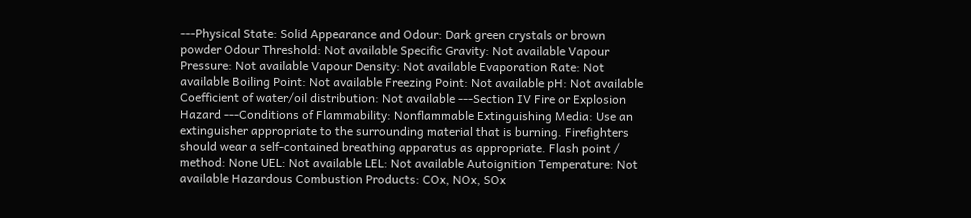---Physical State: Solid Appearance and Odour: Dark green crystals or brown powder Odour Threshold: Not available Specific Gravity: Not available Vapour Pressure: Not available Vapour Density: Not available Evaporation Rate: Not available Boiling Point: Not available Freezing Point: Not available pH: Not available Coefficient of water/oil distribution: Not available ---Section IV Fire or Explosion Hazard ---Conditions of Flammability: Nonflammable Extinguishing Media: Use an extinguisher appropriate to the surrounding material that is burning. Firefighters should wear a self-contained breathing apparatus as appropriate. Flash point / method: None UEL: Not available LEL: Not available Autoignition Temperature: Not available Hazardous Combustion Products: COx, NOx, SOx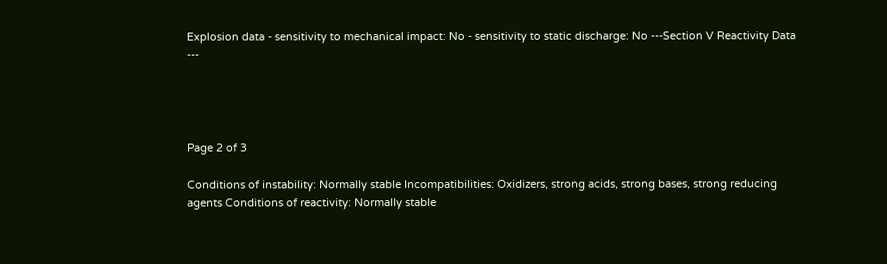Explosion data - sensitivity to mechanical impact: No - sensitivity to static discharge: No ---Section V Reactivity Data ---




Page 2 of 3

Conditions of instability: Normally stable Incompatibilities: Oxidizers, strong acids, strong bases, strong reducing agents Conditions of reactivity: Normally stable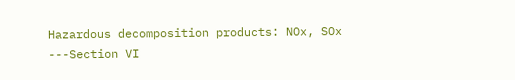Hazardous decomposition products: NOx, SOx ---Section VI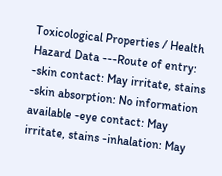Toxicological Properties / Health Hazard Data ---Route of entry: -skin contact: May irritate, stains -skin absorption: No information available -eye contact: May irritate, stains -inhalation: May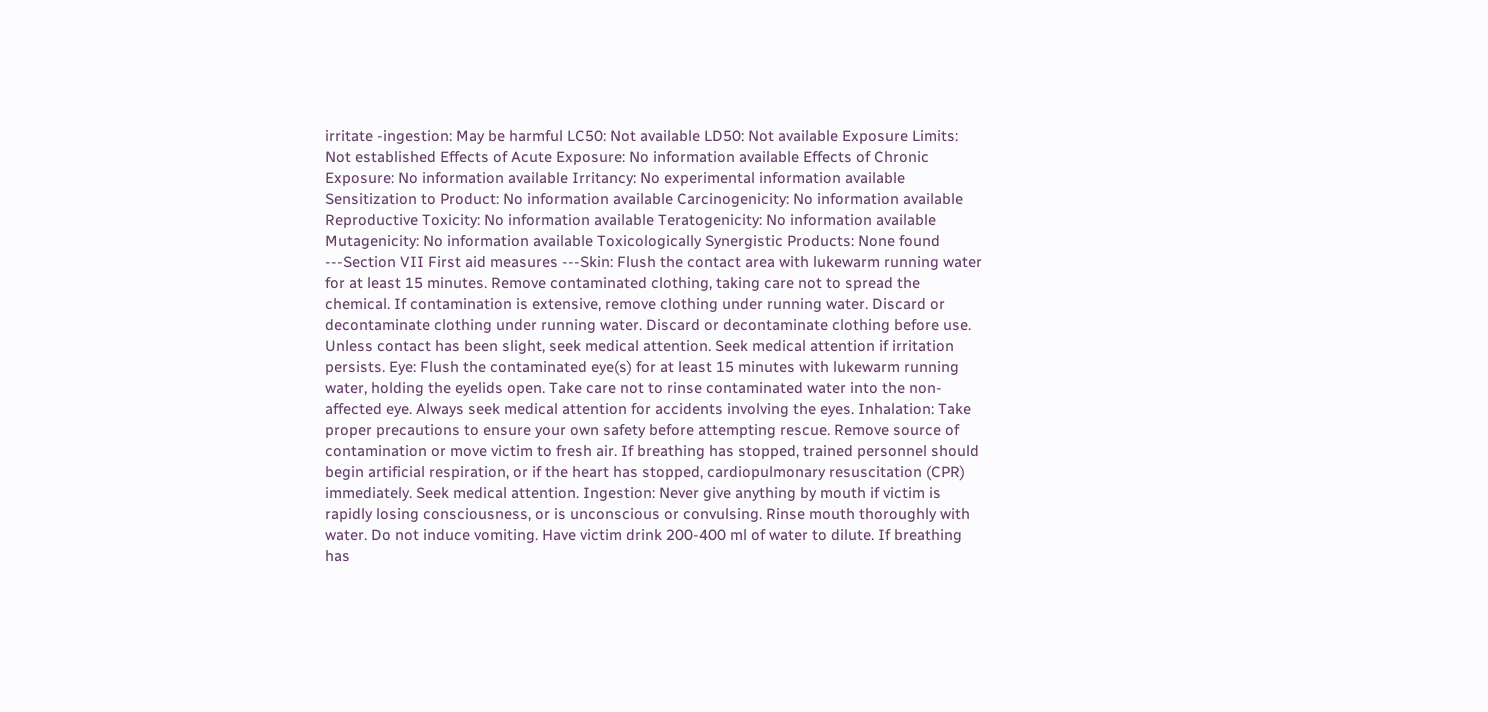irritate -ingestion: May be harmful LC50: Not available LD50: Not available Exposure Limits: Not established Effects of Acute Exposure: No information available Effects of Chronic Exposure: No information available Irritancy: No experimental information available Sensitization to Product: No information available Carcinogenicity: No information available Reproductive Toxicity: No information available Teratogenicity: No information available Mutagenicity: No information available Toxicologically Synergistic Products: None found ---Section VII First aid measures ---Skin: Flush the contact area with lukewarm running water for at least 15 minutes. Remove contaminated clothing, taking care not to spread the chemical. If contamination is extensive, remove clothing under running water. Discard or decontaminate clothing under running water. Discard or decontaminate clothing before use. Unless contact has been slight, seek medical attention. Seek medical attention if irritation persists. Eye: Flush the contaminated eye(s) for at least 15 minutes with lukewarm running water, holding the eyelids open. Take care not to rinse contaminated water into the non-affected eye. Always seek medical attention for accidents involving the eyes. Inhalation: Take proper precautions to ensure your own safety before attempting rescue. Remove source of contamination or move victim to fresh air. If breathing has stopped, trained personnel should begin artificial respiration, or if the heart has stopped, cardiopulmonary resuscitation (CPR) immediately. Seek medical attention. Ingestion: Never give anything by mouth if victim is rapidly losing consciousness, or is unconscious or convulsing. Rinse mouth thoroughly with water. Do not induce vomiting. Have victim drink 200-400 ml of water to dilute. If breathing has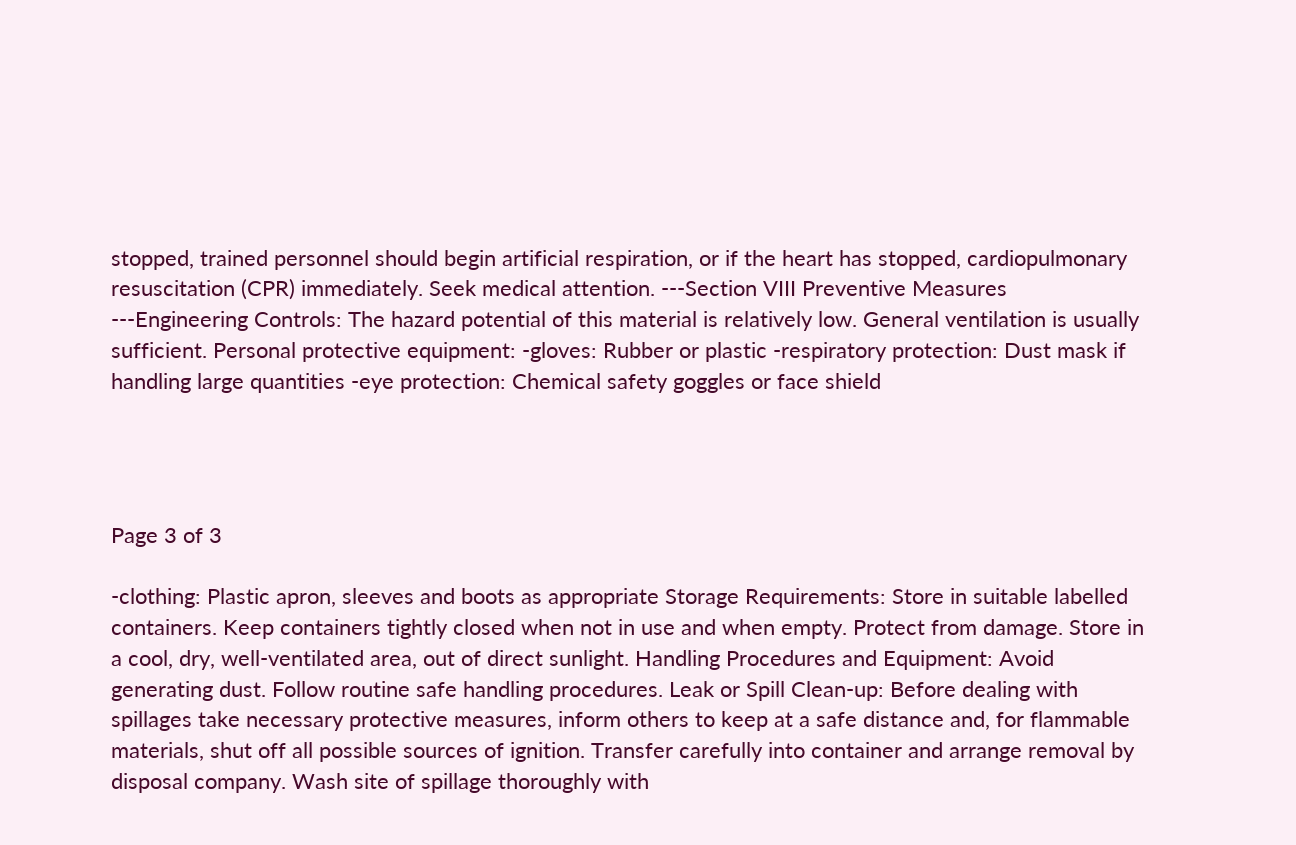stopped, trained personnel should begin artificial respiration, or if the heart has stopped, cardiopulmonary resuscitation (CPR) immediately. Seek medical attention. ---Section VIII Preventive Measures ---Engineering Controls: The hazard potential of this material is relatively low. General ventilation is usually sufficient. Personal protective equipment: -gloves: Rubber or plastic -respiratory protection: Dust mask if handling large quantities -eye protection: Chemical safety goggles or face shield




Page 3 of 3

-clothing: Plastic apron, sleeves and boots as appropriate Storage Requirements: Store in suitable labelled containers. Keep containers tightly closed when not in use and when empty. Protect from damage. Store in a cool, dry, well-ventilated area, out of direct sunlight. Handling Procedures and Equipment: Avoid generating dust. Follow routine safe handling procedures. Leak or Spill Clean-up: Before dealing with spillages take necessary protective measures, inform others to keep at a safe distance and, for flammable materials, shut off all possible sources of ignition. Transfer carefully into container and arrange removal by disposal company. Wash site of spillage thoroughly with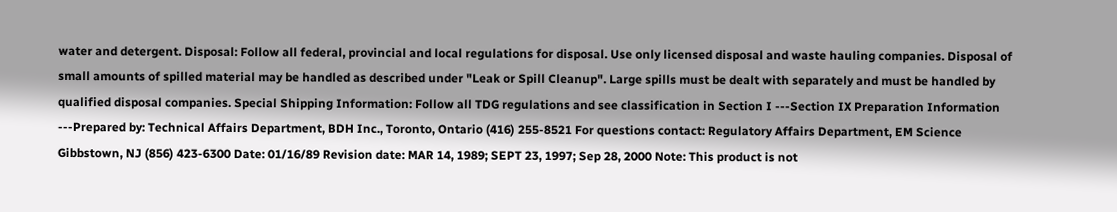water and detergent. Disposal: Follow all federal, provincial and local regulations for disposal. Use only licensed disposal and waste hauling companies. Disposal of small amounts of spilled material may be handled as described under "Leak or Spill Cleanup". Large spills must be dealt with separately and must be handled by qualified disposal companies. Special Shipping Information: Follow all TDG regulations and see classification in Section I ---Section IX Preparation Information ---Prepared by: Technical Affairs Department, BDH Inc., Toronto, Ontario (416) 255-8521 For questions contact: Regulatory Affairs Department, EM Science Gibbstown, NJ (856) 423-6300 Date: 01/16/89 Revision date: MAR 14, 1989; SEPT 23, 1997; Sep 28, 2000 Note: This product is not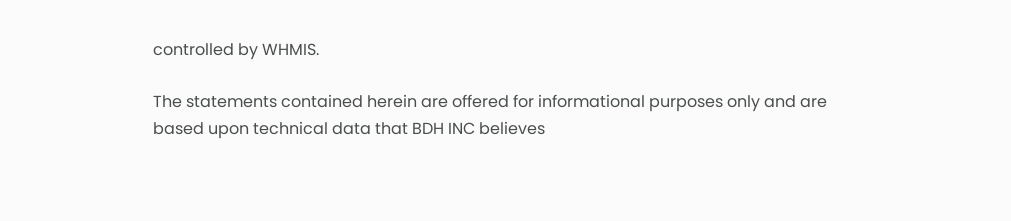controlled by WHMIS.

The statements contained herein are offered for informational purposes only and are based upon technical data that BDH INC believes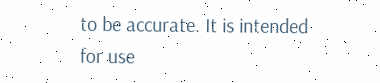to be accurate. It is intended for use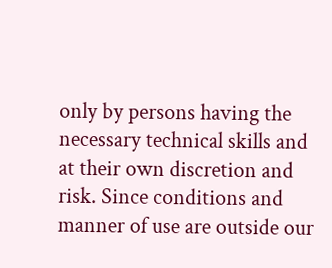only by persons having the necessary technical skills and at their own discretion and risk. Since conditions and manner of use are outside our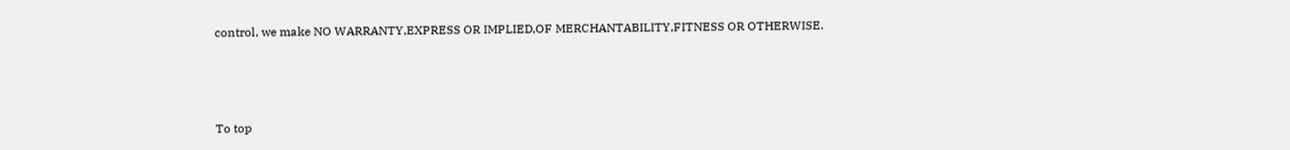control, we make NO WARRANTY,EXPRESS OR IMPLIED,OF MERCHANTABILITY,FITNESS OR OTHERWISE.



To top